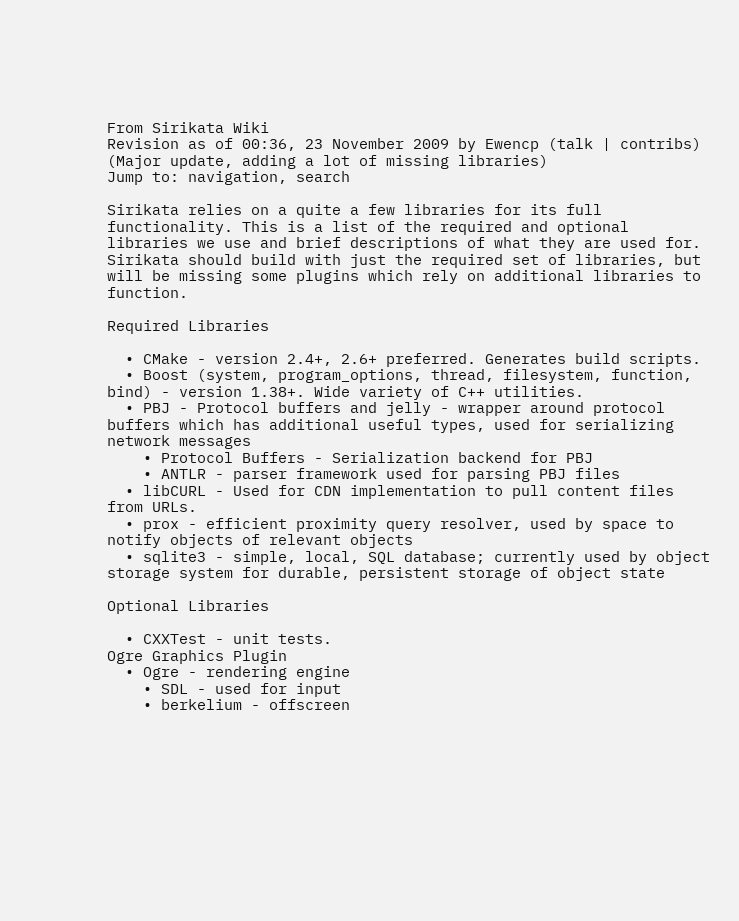From Sirikata Wiki
Revision as of 00:36, 23 November 2009 by Ewencp (talk | contribs) (Major update, adding a lot of missing libraries)
Jump to: navigation, search

Sirikata relies on a quite a few libraries for its full functionality. This is a list of the required and optional libraries we use and brief descriptions of what they are used for. Sirikata should build with just the required set of libraries, but will be missing some plugins which rely on additional libraries to function.

Required Libraries

  • CMake - version 2.4+, 2.6+ preferred. Generates build scripts.
  • Boost (system, program_options, thread, filesystem, function, bind) - version 1.38+. Wide variety of C++ utilities.
  • PBJ - Protocol buffers and jelly - wrapper around protocol buffers which has additional useful types, used for serializing network messages
    • Protocol Buffers - Serialization backend for PBJ
    • ANTLR - parser framework used for parsing PBJ files
  • libCURL - Used for CDN implementation to pull content files from URLs.
  • prox - efficient proximity query resolver, used by space to notify objects of relevant objects
  • sqlite3 - simple, local, SQL database; currently used by object storage system for durable, persistent storage of object state

Optional Libraries

  • CXXTest - unit tests.
Ogre Graphics Plugin
  • Ogre - rendering engine
    • SDL - used for input
    • berkelium - offscreen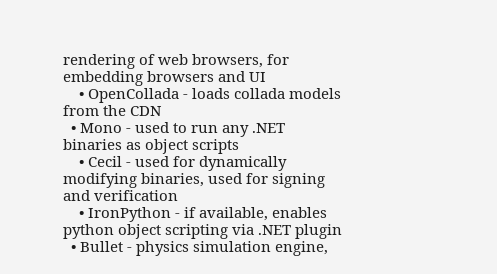rendering of web browsers, for embedding browsers and UI
    • OpenCollada - loads collada models from the CDN
  • Mono - used to run any .NET binaries as object scripts
    • Cecil - used for dynamically modifying binaries, used for signing and verification
    • IronPython - if available, enables python object scripting via .NET plugin
  • Bullet - physics simulation engine,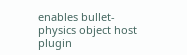enables bullet-physics object host plugin